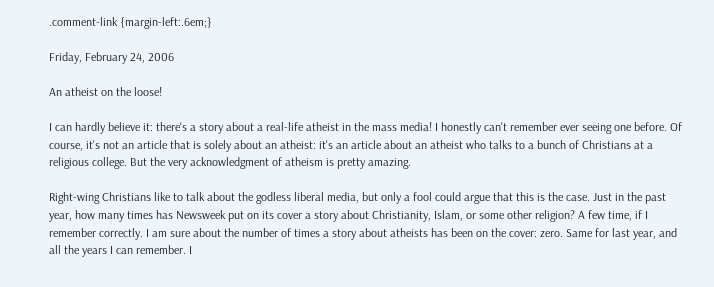.comment-link {margin-left:.6em;}

Friday, February 24, 2006

An atheist on the loose!

I can hardly believe it: there's a story about a real-life atheist in the mass media! I honestly can't remember ever seeing one before. Of course, it's not an article that is solely about an atheist: it's an article about an atheist who talks to a bunch of Christians at a religious college. But the very acknowledgment of atheism is pretty amazing.

Right-wing Christians like to talk about the godless liberal media, but only a fool could argue that this is the case. Just in the past year, how many times has Newsweek put on its cover a story about Christianity, Islam, or some other religion? A few time, if I remember correctly. I am sure about the number of times a story about atheists has been on the cover: zero. Same for last year, and all the years I can remember. I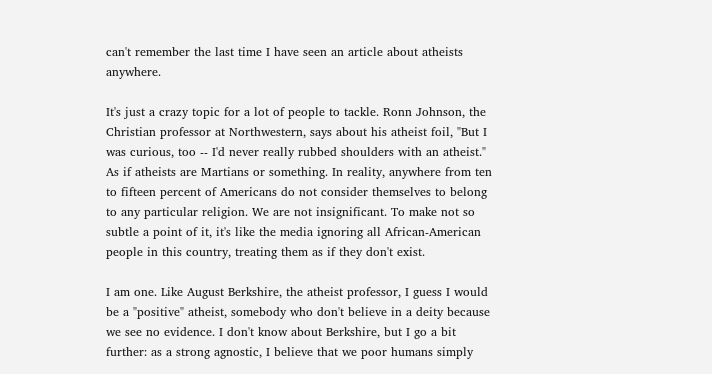can't remember the last time I have seen an article about atheists anywhere.

It's just a crazy topic for a lot of people to tackle. Ronn Johnson, the Christian professor at Northwestern, says about his atheist foil, "But I was curious, too -- I'd never really rubbed shoulders with an atheist." As if atheists are Martians or something. In reality, anywhere from ten to fifteen percent of Americans do not consider themselves to belong to any particular religion. We are not insignificant. To make not so subtle a point of it, it's like the media ignoring all African-American people in this country, treating them as if they don't exist.

I am one. Like August Berkshire, the atheist professor, I guess I would be a "positive" atheist, somebody who don't believe in a deity because we see no evidence. I don't know about Berkshire, but I go a bit further: as a strong agnostic, I believe that we poor humans simply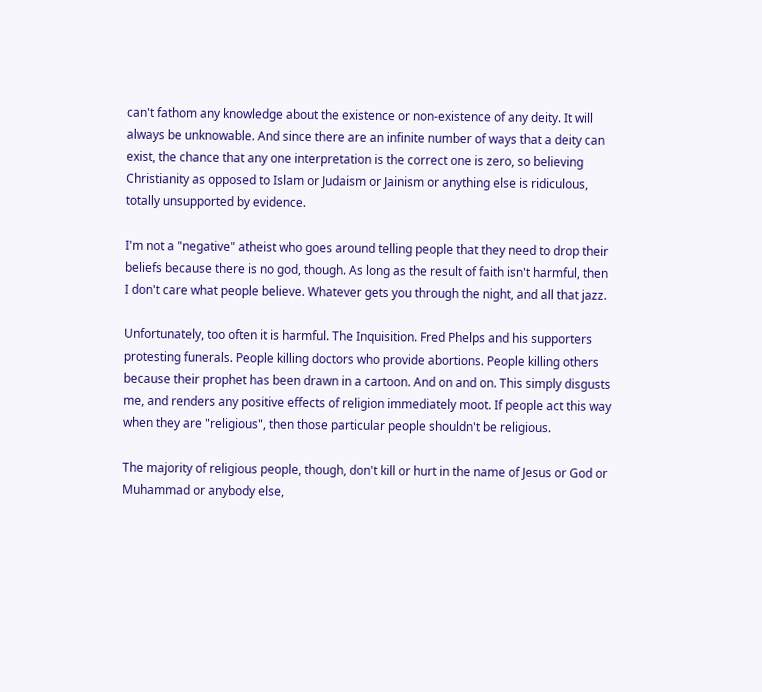can't fathom any knowledge about the existence or non-existence of any deity. It will always be unknowable. And since there are an infinite number of ways that a deity can exist, the chance that any one interpretation is the correct one is zero, so believing Christianity as opposed to Islam or Judaism or Jainism or anything else is ridiculous, totally unsupported by evidence.

I'm not a "negative" atheist who goes around telling people that they need to drop their beliefs because there is no god, though. As long as the result of faith isn't harmful, then I don't care what people believe. Whatever gets you through the night, and all that jazz.

Unfortunately, too often it is harmful. The Inquisition. Fred Phelps and his supporters protesting funerals. People killing doctors who provide abortions. People killing others because their prophet has been drawn in a cartoon. And on and on. This simply disgusts me, and renders any positive effects of religion immediately moot. If people act this way when they are "religious", then those particular people shouldn't be religious.

The majority of religious people, though, don't kill or hurt in the name of Jesus or God or Muhammad or anybody else,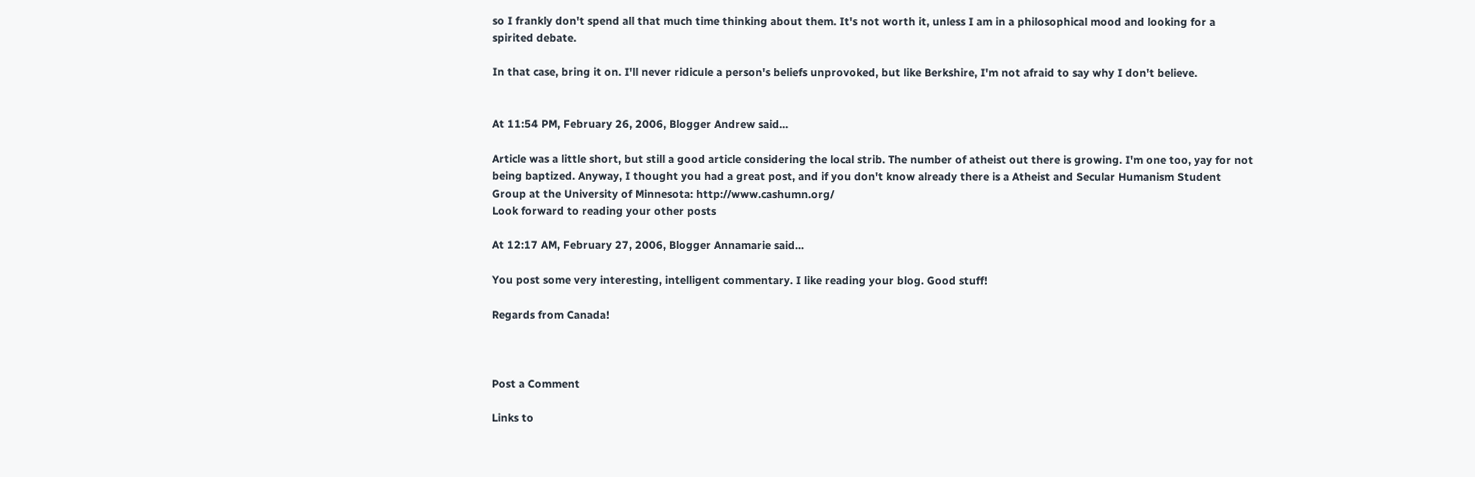so I frankly don't spend all that much time thinking about them. It's not worth it, unless I am in a philosophical mood and looking for a spirited debate.

In that case, bring it on. I'll never ridicule a person's beliefs unprovoked, but like Berkshire, I'm not afraid to say why I don't believe.


At 11:54 PM, February 26, 2006, Blogger Andrew said...

Article was a little short, but still a good article considering the local strib. The number of atheist out there is growing. I'm one too, yay for not being baptized. Anyway, I thought you had a great post, and if you don't know already there is a Atheist and Secular Humanism Student Group at the University of Minnesota: http://www.cashumn.org/
Look forward to reading your other posts

At 12:17 AM, February 27, 2006, Blogger Annamarie said...

You post some very interesting, intelligent commentary. I like reading your blog. Good stuff!

Regards from Canada!



Post a Comment

Links to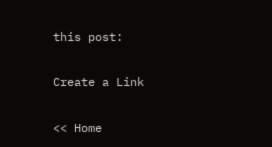this post:

Create a Link

<< Home